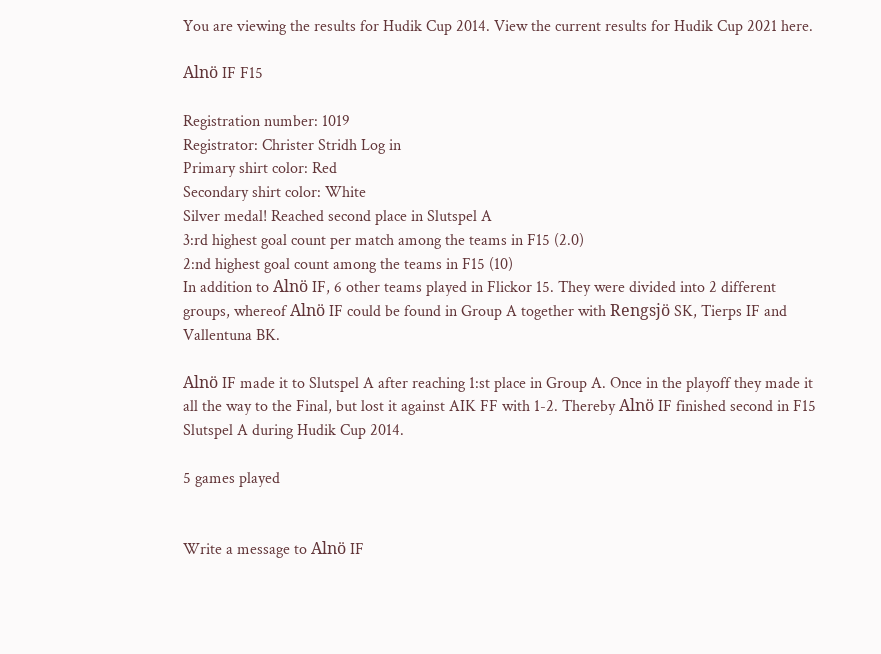You are viewing the results for Hudik Cup 2014. View the current results for Hudik Cup 2021 here.

Alnö IF F15

Registration number: 1019
Registrator: Christer Stridh Log in
Primary shirt color: Red
Secondary shirt color: White
Silver medal! Reached second place in Slutspel A
3:rd highest goal count per match among the teams in F15 (2.0)
2:nd highest goal count among the teams in F15 (10)
In addition to Alnö IF, 6 other teams played in Flickor 15. They were divided into 2 different groups, whereof Alnö IF could be found in Group A together with Rengsjö SK, Tierps IF and Vallentuna BK.

Alnö IF made it to Slutspel A after reaching 1:st place in Group A. Once in the playoff they made it all the way to the Final, but lost it against AIK FF with 1-2. Thereby Alnö IF finished second in F15 Slutspel A during Hudik Cup 2014.

5 games played


Write a message to Alnö IF